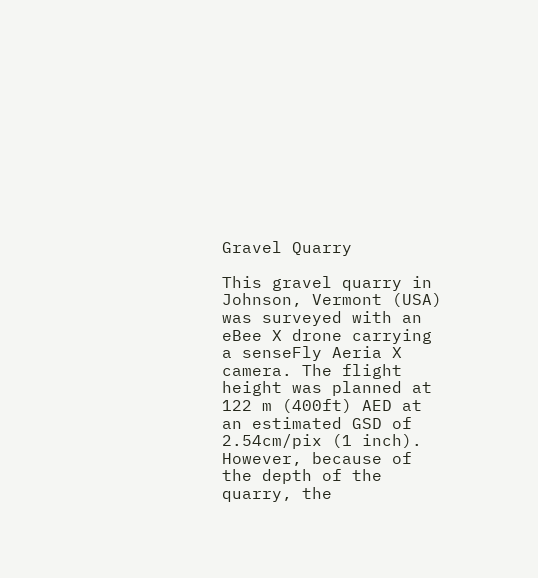Gravel Quarry

This gravel quarry in Johnson, Vermont (USA) was surveyed with an eBee X drone carrying a senseFly Aeria X camera. The flight height was planned at 122 m (400ft) AED at an estimated GSD of 2.54cm/pix (1 inch). However, because of the depth of the quarry, the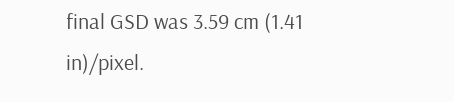final GSD was 3.59 cm (1.41 in)/pixel.